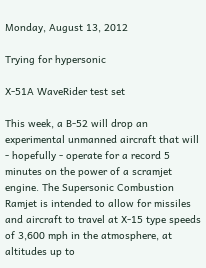Monday, August 13, 2012

Trying for hypersonic

X-51A WaveRider test set

This week, a B-52 will drop an experimental unmanned aircraft that will - hopefully - operate for a record 5 minutes on the power of a scramjet engine. The Supersonic Combustion Ramjet is intended to allow for missiles and aircraft to travel at X-15 type speeds of 3,600 mph in the atmosphere, at altitudes up to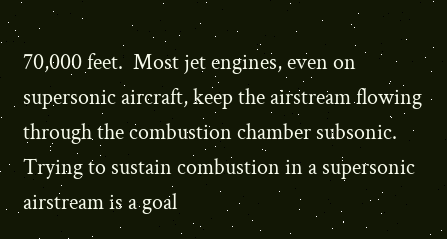70,000 feet.  Most jet engines, even on supersonic aircraft, keep the airstream flowing through the combustion chamber subsonic.  Trying to sustain combustion in a supersonic airstream is a goal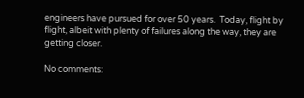engineers have pursued for over 50 years.  Today, flight by flight, albeit with plenty of failures along the way, they are getting closer.

No comments: